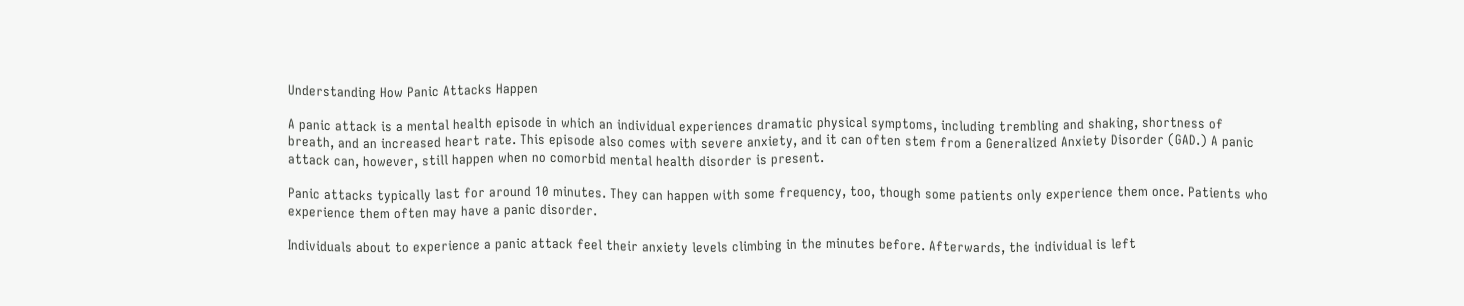Understanding How Panic Attacks Happen

A panic attack is a mental health episode in which an individual experiences dramatic physical symptoms, including trembling and shaking, shortness of breath, and an increased heart rate. This episode also comes with severe anxiety, and it can often stem from a Generalized Anxiety Disorder (GAD.) A panic attack can, however, still happen when no comorbid mental health disorder is present.

Panic attacks typically last for around 10 minutes. They can happen with some frequency, too, though some patients only experience them once. Patients who experience them often may have a panic disorder.

Individuals about to experience a panic attack feel their anxiety levels climbing in the minutes before. Afterwards, the individual is left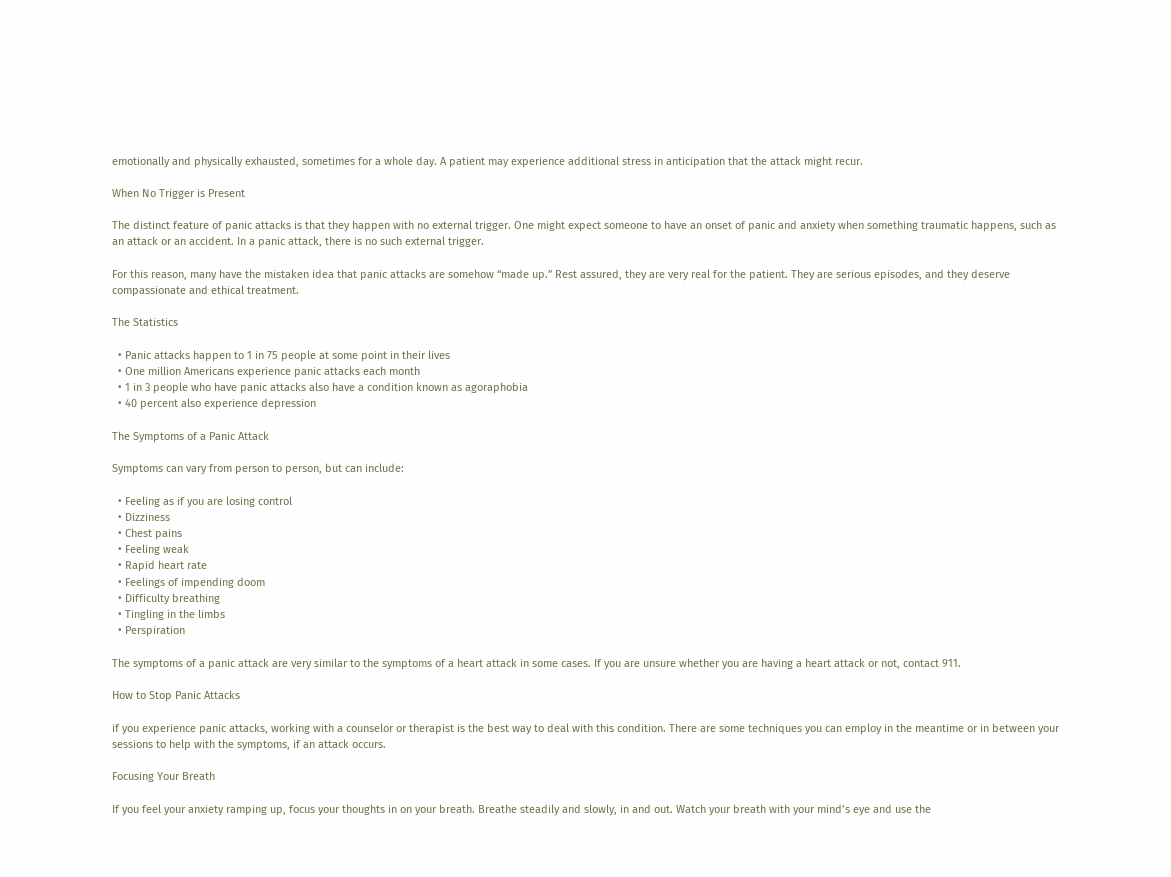emotionally and physically exhausted, sometimes for a whole day. A patient may experience additional stress in anticipation that the attack might recur.

When No Trigger is Present

The distinct feature of panic attacks is that they happen with no external trigger. One might expect someone to have an onset of panic and anxiety when something traumatic happens, such as an attack or an accident. In a panic attack, there is no such external trigger.

For this reason, many have the mistaken idea that panic attacks are somehow “made up.” Rest assured, they are very real for the patient. They are serious episodes, and they deserve compassionate and ethical treatment.

The Statistics

  • Panic attacks happen to 1 in 75 people at some point in their lives
  • One million Americans experience panic attacks each month
  • 1 in 3 people who have panic attacks also have a condition known as agoraphobia
  • 40 percent also experience depression

The Symptoms of a Panic Attack

Symptoms can vary from person to person, but can include:

  • Feeling as if you are losing control
  • Dizziness
  • Chest pains
  • Feeling weak
  • Rapid heart rate
  • Feelings of impending doom
  • Difficulty breathing
  • Tingling in the limbs
  • Perspiration

The symptoms of a panic attack are very similar to the symptoms of a heart attack in some cases. If you are unsure whether you are having a heart attack or not, contact 911.

How to Stop Panic Attacks

if you experience panic attacks, working with a counselor or therapist is the best way to deal with this condition. There are some techniques you can employ in the meantime or in between your sessions to help with the symptoms, if an attack occurs.

Focusing Your Breath

If you feel your anxiety ramping up, focus your thoughts in on your breath. Breathe steadily and slowly, in and out. Watch your breath with your mind’s eye and use the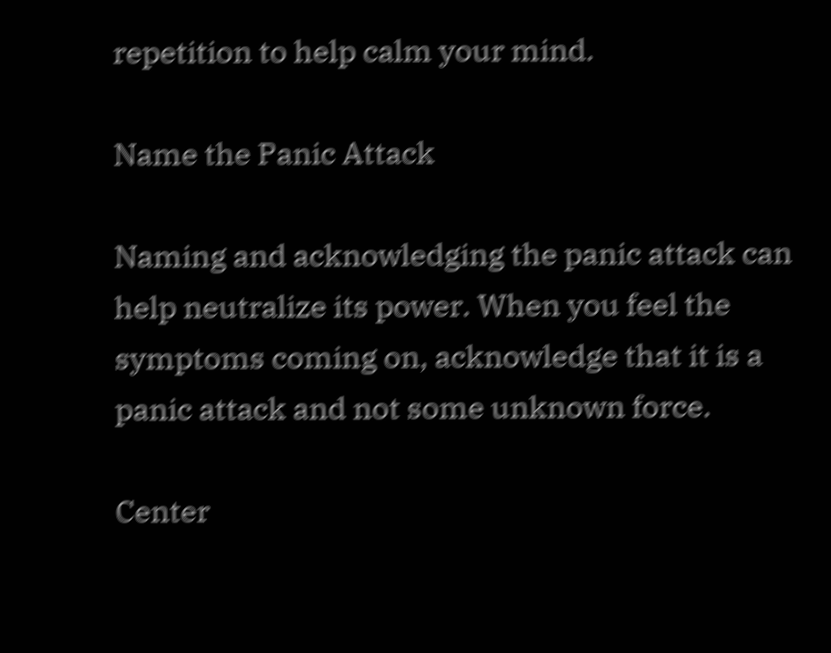repetition to help calm your mind.

Name the Panic Attack

Naming and acknowledging the panic attack can help neutralize its power. When you feel the symptoms coming on, acknowledge that it is a panic attack and not some unknown force.

Center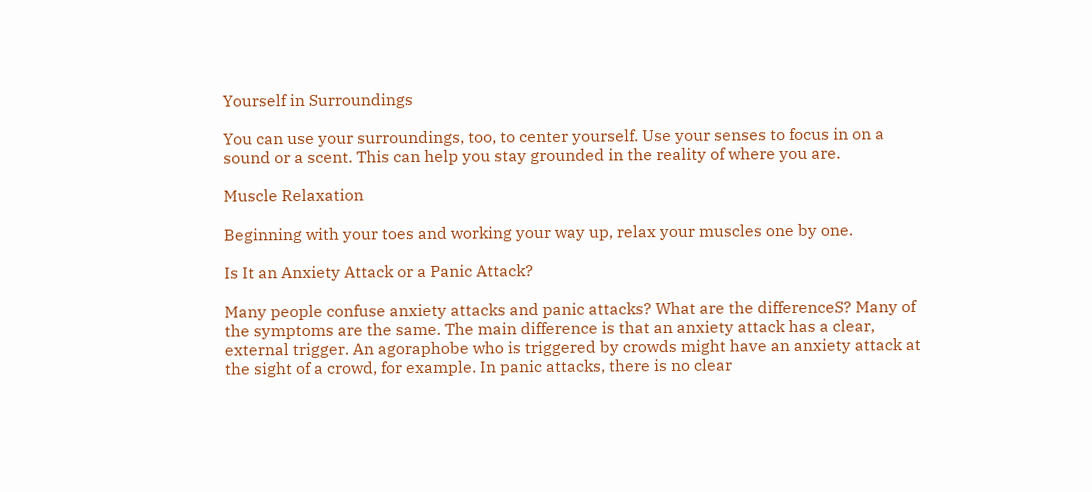Yourself in Surroundings

You can use your surroundings, too, to center yourself. Use your senses to focus in on a sound or a scent. This can help you stay grounded in the reality of where you are.

Muscle Relaxation

Beginning with your toes and working your way up, relax your muscles one by one.

Is It an Anxiety Attack or a Panic Attack?

Many people confuse anxiety attacks and panic attacks? What are the differenceS? Many of the symptoms are the same. The main difference is that an anxiety attack has a clear, external trigger. An agoraphobe who is triggered by crowds might have an anxiety attack at the sight of a crowd, for example. In panic attacks, there is no clear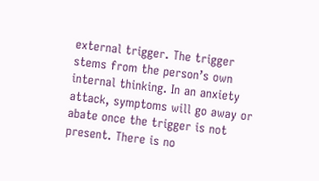external trigger. The trigger stems from the person’s own internal thinking. In an anxiety attack, symptoms will go away or abate once the trigger is not present. There is no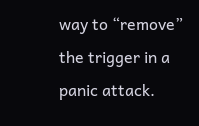way to “remove” the trigger in a panic attack.